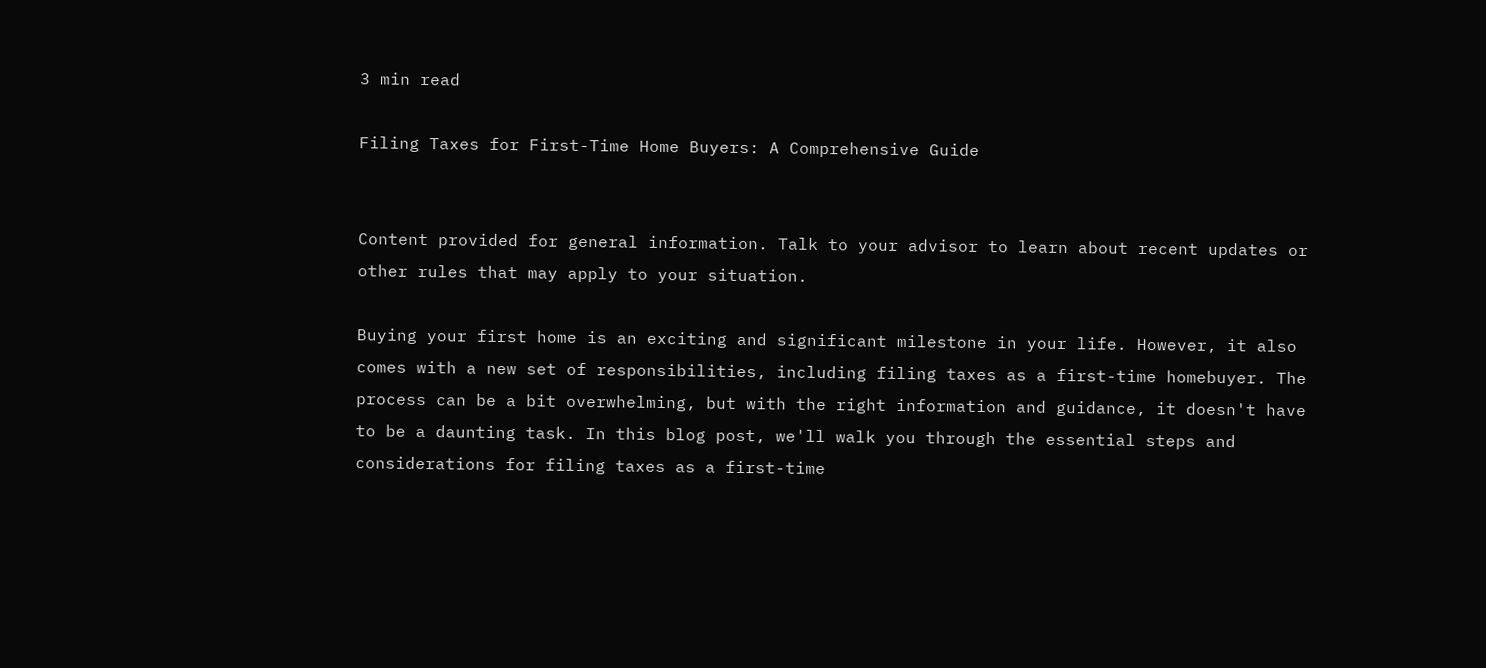3 min read

Filing Taxes for First-Time Home Buyers: A Comprehensive Guide


Content provided for general information. Talk to your advisor to learn about recent updates or other rules that may apply to your situation.

Buying your first home is an exciting and significant milestone in your life. However, it also comes with a new set of responsibilities, including filing taxes as a first-time homebuyer. The process can be a bit overwhelming, but with the right information and guidance, it doesn't have to be a daunting task. In this blog post, we'll walk you through the essential steps and considerations for filing taxes as a first-time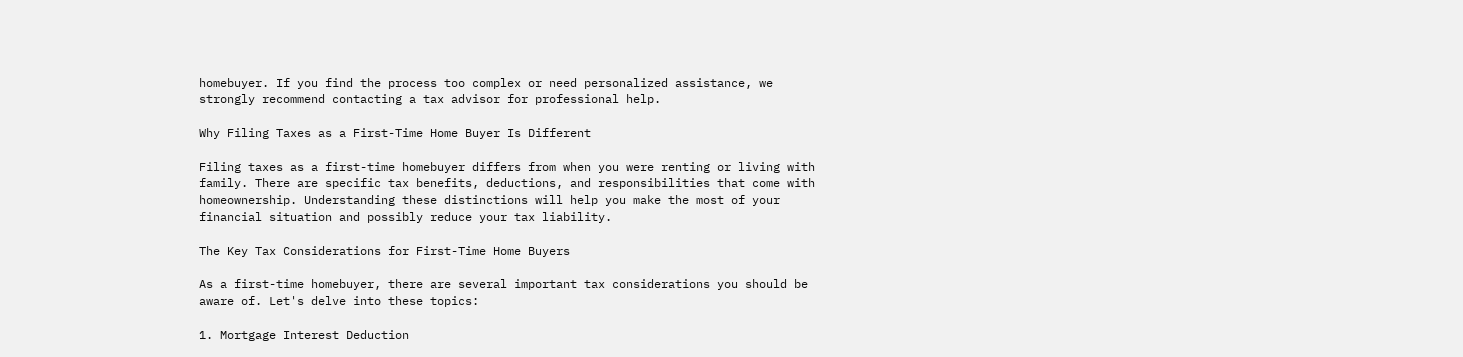homebuyer. If you find the process too complex or need personalized assistance, we strongly recommend contacting a tax advisor for professional help.

Why Filing Taxes as a First-Time Home Buyer Is Different

Filing taxes as a first-time homebuyer differs from when you were renting or living with family. There are specific tax benefits, deductions, and responsibilities that come with homeownership. Understanding these distinctions will help you make the most of your financial situation and possibly reduce your tax liability.

The Key Tax Considerations for First-Time Home Buyers

As a first-time homebuyer, there are several important tax considerations you should be aware of. Let's delve into these topics:

1. Mortgage Interest Deduction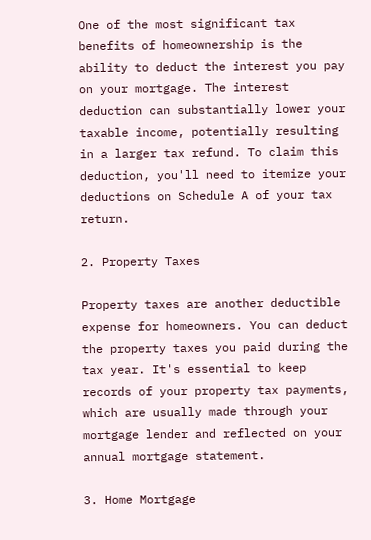One of the most significant tax benefits of homeownership is the ability to deduct the interest you pay on your mortgage. The interest deduction can substantially lower your taxable income, potentially resulting in a larger tax refund. To claim this deduction, you'll need to itemize your deductions on Schedule A of your tax return.

2. Property Taxes

Property taxes are another deductible expense for homeowners. You can deduct the property taxes you paid during the tax year. It's essential to keep records of your property tax payments, which are usually made through your mortgage lender and reflected on your annual mortgage statement.

3. Home Mortgage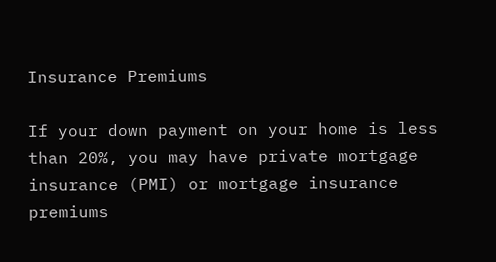Insurance Premiums

If your down payment on your home is less than 20%, you may have private mortgage insurance (PMI) or mortgage insurance premiums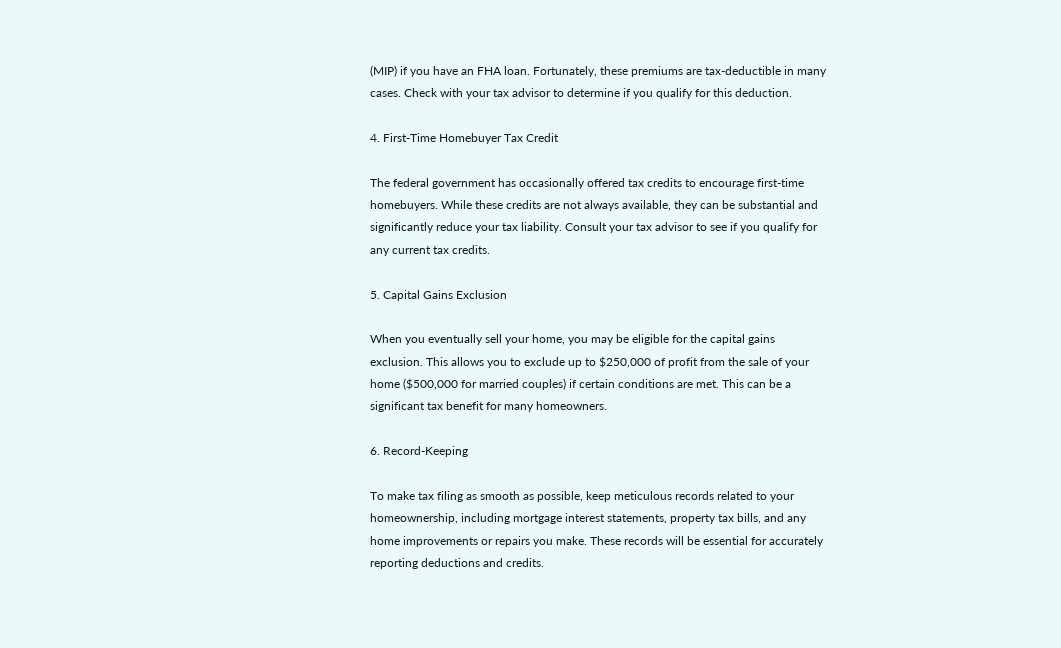(MIP) if you have an FHA loan. Fortunately, these premiums are tax-deductible in many cases. Check with your tax advisor to determine if you qualify for this deduction.

4. First-Time Homebuyer Tax Credit

The federal government has occasionally offered tax credits to encourage first-time homebuyers. While these credits are not always available, they can be substantial and significantly reduce your tax liability. Consult your tax advisor to see if you qualify for any current tax credits.

5. Capital Gains Exclusion

When you eventually sell your home, you may be eligible for the capital gains exclusion. This allows you to exclude up to $250,000 of profit from the sale of your home ($500,000 for married couples) if certain conditions are met. This can be a significant tax benefit for many homeowners.

6. Record-Keeping

To make tax filing as smooth as possible, keep meticulous records related to your homeownership, including mortgage interest statements, property tax bills, and any home improvements or repairs you make. These records will be essential for accurately reporting deductions and credits.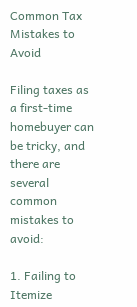Common Tax Mistakes to Avoid

Filing taxes as a first-time homebuyer can be tricky, and there are several common mistakes to avoid:

1. Failing to Itemize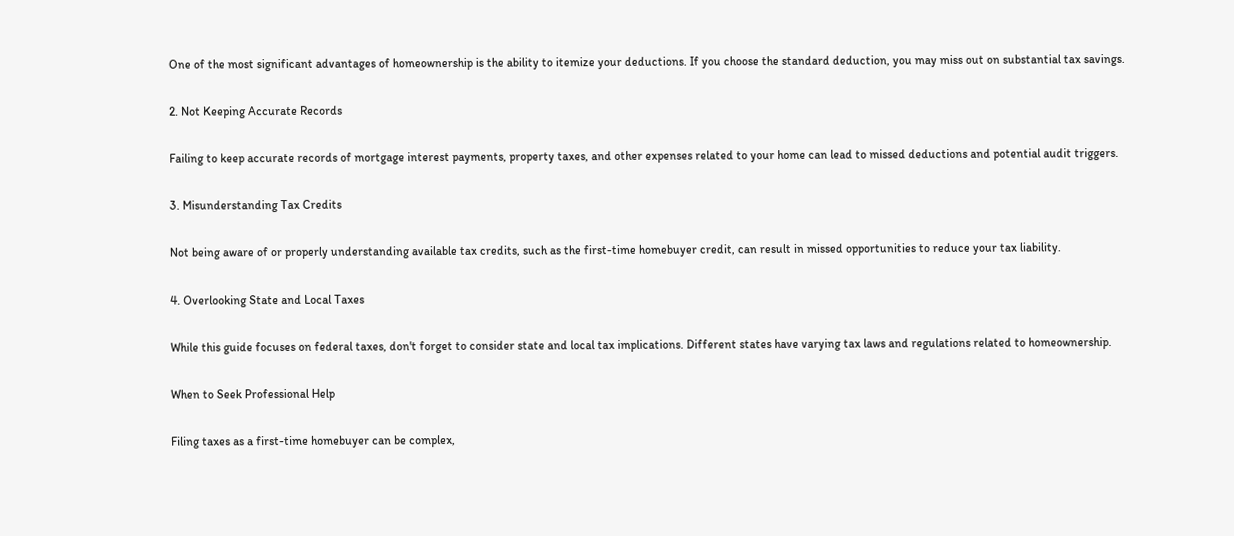One of the most significant advantages of homeownership is the ability to itemize your deductions. If you choose the standard deduction, you may miss out on substantial tax savings.

2. Not Keeping Accurate Records

Failing to keep accurate records of mortgage interest payments, property taxes, and other expenses related to your home can lead to missed deductions and potential audit triggers.

3. Misunderstanding Tax Credits

Not being aware of or properly understanding available tax credits, such as the first-time homebuyer credit, can result in missed opportunities to reduce your tax liability.

4. Overlooking State and Local Taxes

While this guide focuses on federal taxes, don't forget to consider state and local tax implications. Different states have varying tax laws and regulations related to homeownership.

When to Seek Professional Help

Filing taxes as a first-time homebuyer can be complex,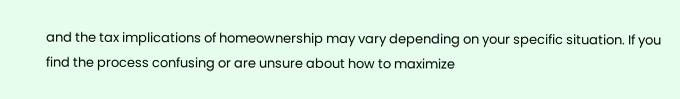and the tax implications of homeownership may vary depending on your specific situation. If you find the process confusing or are unsure about how to maximize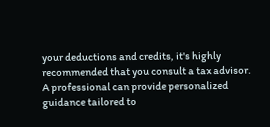your deductions and credits, it's highly recommended that you consult a tax advisor. A professional can provide personalized guidance tailored to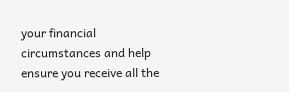your financial circumstances and help ensure you receive all the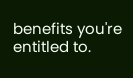benefits you're entitled to.